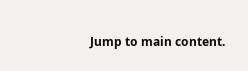Jump to main content.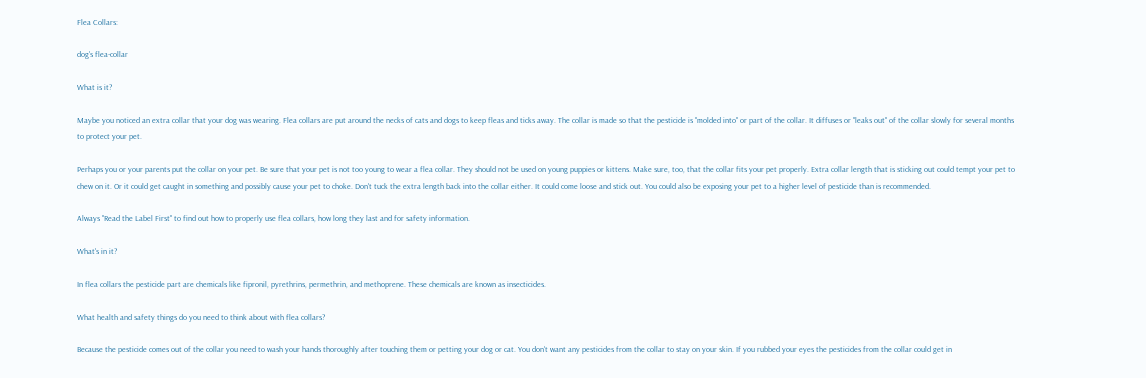Flea Collars:

dog's flea-collar

What is it?

Maybe you noticed an extra collar that your dog was wearing. Flea collars are put around the necks of cats and dogs to keep fleas and ticks away. The collar is made so that the pesticide is "molded into" or part of the collar. It diffuses or "leaks out" of the collar slowly for several months to protect your pet.

Perhaps you or your parents put the collar on your pet. Be sure that your pet is not too young to wear a flea collar. They should not be used on young puppies or kittens. Make sure, too, that the collar fits your pet properly. Extra collar length that is sticking out could tempt your pet to chew on it. Or it could get caught in something and possibly cause your pet to choke. Don't tuck the extra length back into the collar either. It could come loose and stick out. You could also be exposing your pet to a higher level of pesticide than is recommended.

Always "Read the Label First" to find out how to properly use flea collars, how long they last and for safety information.

What's in it?

In flea collars the pesticide part are chemicals like fipronil, pyrethrins, permethrin, and methoprene. These chemicals are known as insecticides.

What health and safety things do you need to think about with flea collars?

Because the pesticide comes out of the collar you need to wash your hands thoroughly after touching them or petting your dog or cat. You don't want any pesticides from the collar to stay on your skin. If you rubbed your eyes the pesticides from the collar could get in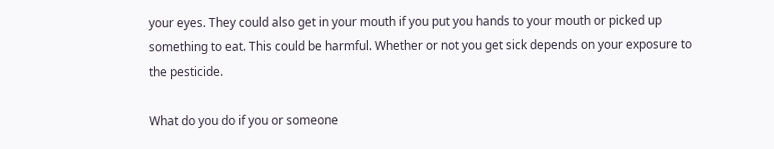your eyes. They could also get in your mouth if you put you hands to your mouth or picked up something to eat. This could be harmful. Whether or not you get sick depends on your exposure to the pesticide.

What do you do if you or someone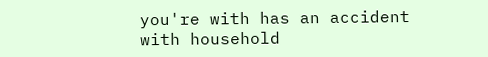you're with has an accident with household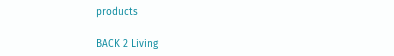products

BACK 2 Living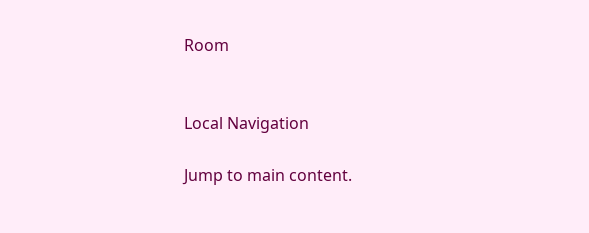Room


Local Navigation

Jump to main content.